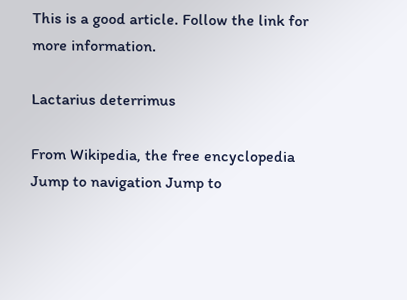This is a good article. Follow the link for more information.

Lactarius deterrimus

From Wikipedia, the free encyclopedia
Jump to navigation Jump to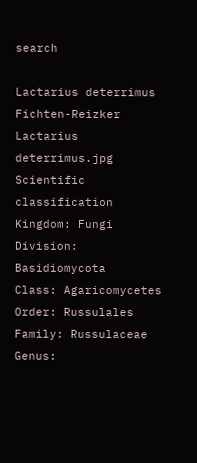search

Lactarius deterrimus
Fichten-Reizker Lactarius deterrimus.jpg
Scientific classification
Kingdom: Fungi
Division: Basidiomycota
Class: Agaricomycetes
Order: Russulales
Family: Russulaceae
Genus: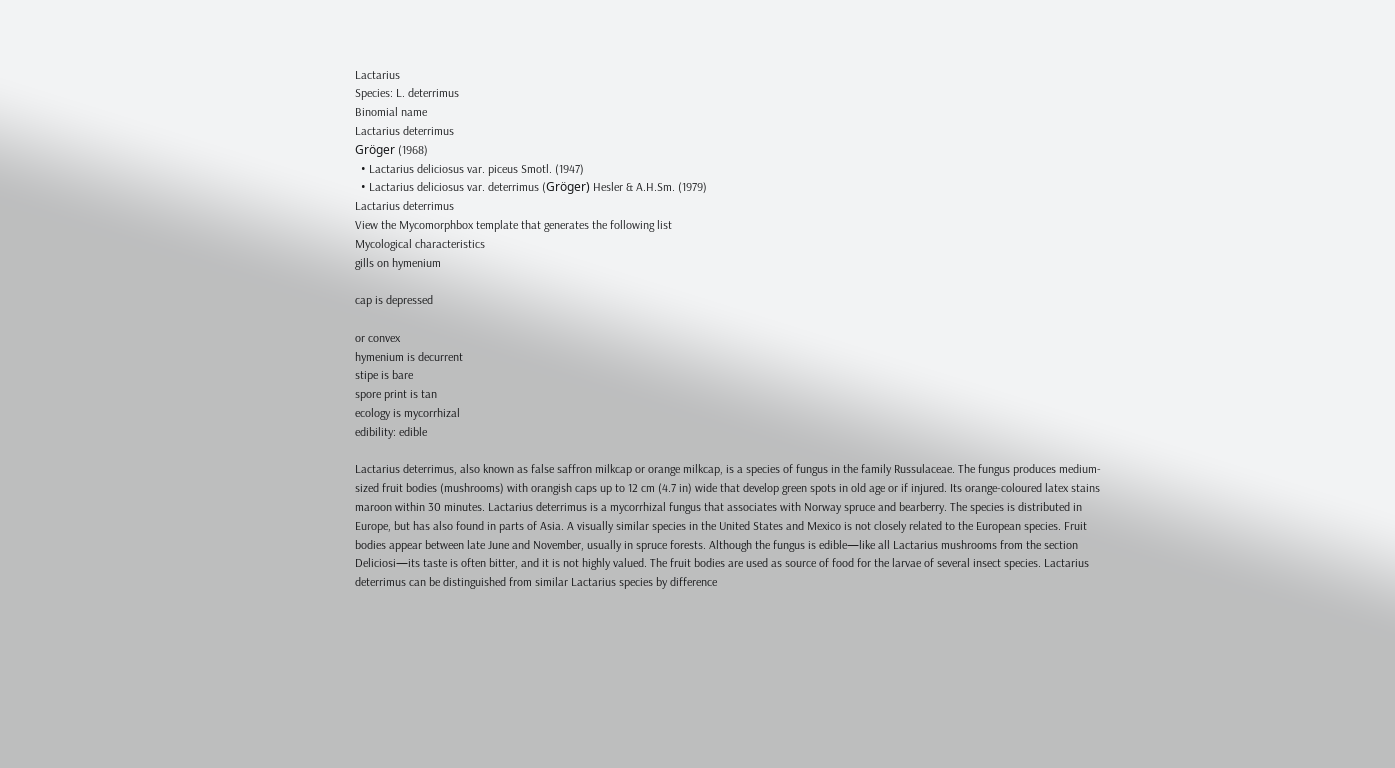Lactarius
Species: L. deterrimus
Binomial name
Lactarius deterrimus
Gröger (1968)
  • Lactarius deliciosus var. piceus Smotl. (1947)
  • Lactarius deliciosus var. deterrimus (Gröger) Hesler & A.H.Sm. (1979)
Lactarius deterrimus
View the Mycomorphbox template that generates the following list
Mycological characteristics
gills on hymenium

cap is depressed

or convex
hymenium is decurrent
stipe is bare
spore print is tan
ecology is mycorrhizal
edibility: edible

Lactarius deterrimus, also known as false saffron milkcap or orange milkcap, is a species of fungus in the family Russulaceae. The fungus produces medium-sized fruit bodies (mushrooms) with orangish caps up to 12 cm (4.7 in) wide that develop green spots in old age or if injured. Its orange-coloured latex stains maroon within 30 minutes. Lactarius deterrimus is a mycorrhizal fungus that associates with Norway spruce and bearberry. The species is distributed in Europe, but has also found in parts of Asia. A visually similar species in the United States and Mexico is not closely related to the European species. Fruit bodies appear between late June and November, usually in spruce forests. Although the fungus is edible—like all Lactarius mushrooms from the section Deliciosi—its taste is often bitter, and it is not highly valued. The fruit bodies are used as source of food for the larvae of several insect species. Lactarius deterrimus can be distinguished from similar Lactarius species by difference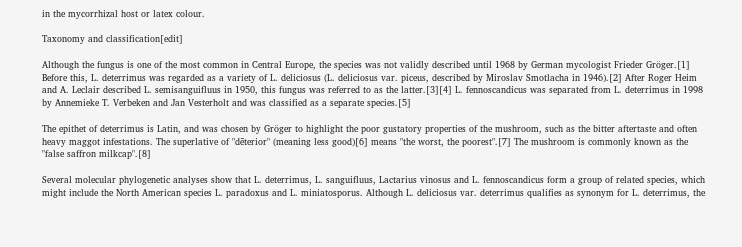in the mycorrhizal host or latex colour.

Taxonomy and classification[edit]

Although the fungus is one of the most common in Central Europe, the species was not validly described until 1968 by German mycologist Frieder Gröger.[1] Before this, L. deterrimus was regarded as a variety of L. deliciosus (L. deliciosus var. piceus, described by Miroslav Smotlacha in 1946).[2] After Roger Heim and A. Leclair described L. semisanguifluus in 1950, this fungus was referred to as the latter.[3][4] L. fennoscandicus was separated from L. deterrimus in 1998 by Annemieke T. Verbeken and Jan Vesterholt and was classified as a separate species.[5]

The epithet of deterrimus is Latin, and was chosen by Gröger to highlight the poor gustatory properties of the mushroom, such as the bitter aftertaste and often heavy maggot infestations. The superlative of "dēterior" (meaning less good)[6] means "the worst, the poorest".[7] The mushroom is commonly known as the "false saffron milkcap".[8]

Several molecular phylogenetic analyses show that L. deterrimus, L. sanguifluus, Lactarius vinosus and L. fennoscandicus form a group of related species, which might include the North American species L. paradoxus and L. miniatosporus. Although L. deliciosus var. deterrimus qualifies as synonym for L. deterrimus, the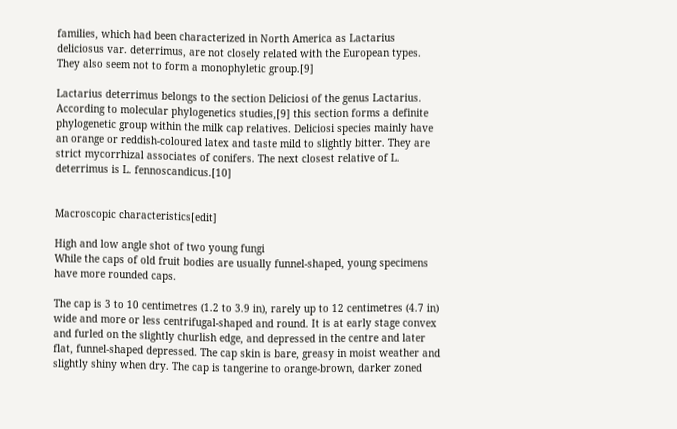families, which had been characterized in North America as Lactarius deliciosus var. deterrimus, are not closely related with the European types. They also seem not to form a monophyletic group.[9]

Lactarius deterrimus belongs to the section Deliciosi of the genus Lactarius. According to molecular phylogenetics studies,[9] this section forms a definite phylogenetic group within the milk cap relatives. Deliciosi species mainly have an orange or reddish-coloured latex and taste mild to slightly bitter. They are strict mycorrhizal associates of conifers. The next closest relative of L. deterrimus is L. fennoscandicus.[10]


Macroscopic characteristics[edit]

High and low angle shot of two young fungi
While the caps of old fruit bodies are usually funnel-shaped, young specimens have more rounded caps.

The cap is 3 to 10 centimetres (1.2 to 3.9 in), rarely up to 12 centimetres (4.7 in) wide and more or less centrifugal-shaped and round. It is at early stage convex and furled on the slightly churlish edge, and depressed in the centre and later flat, funnel-shaped depressed. The cap skin is bare, greasy in moist weather and slightly shiny when dry. The cap is tangerine to orange-brown, darker zoned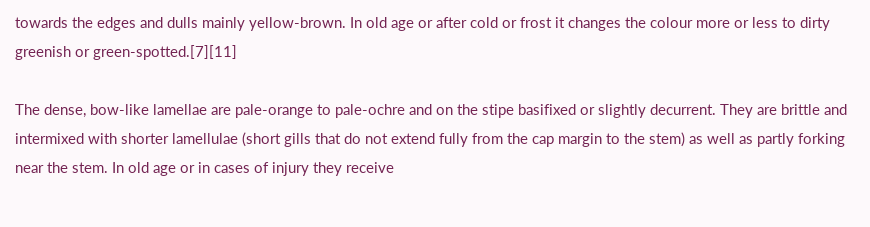towards the edges and dulls mainly yellow-brown. In old age or after cold or frost it changes the colour more or less to dirty greenish or green-spotted.[7][11]

The dense, bow-like lamellae are pale-orange to pale-ochre and on the stipe basifixed or slightly decurrent. They are brittle and intermixed with shorter lamellulae (short gills that do not extend fully from the cap margin to the stem) as well as partly forking near the stem. In old age or in cases of injury they receive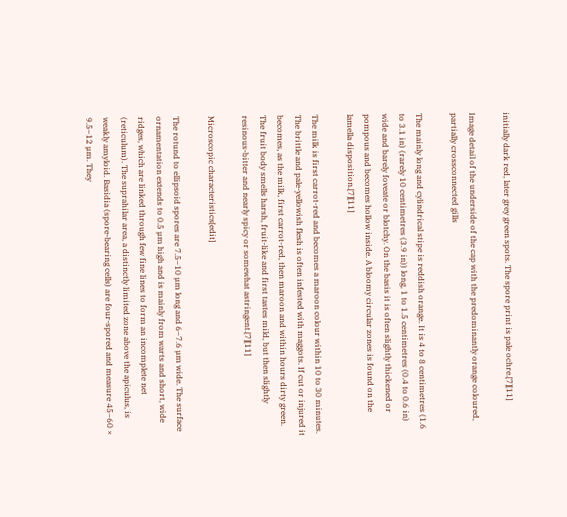initially dark red, later grey green spots. The spore print is pale ochre.[7][11]

Image detail of the underside of the cap with the predominantly orange coloured, partially crossconnected gills

The mainly long and cylindrical stipe is reddish orange. It is 4 to 8 centimetres (1.6 to 3.1 in) (rarely 10 centimetres (3.9 in)) long, 1 to 1.5 centimetres (0.4 to 0.6 in) wide and barely foveate or blotchy. On the basis it is often slightly thickened or pompous and becomes hollow inside. A bloomy circular zones is found on the lamella disposition.[7][11]

The milk is first carrot-red and becomes a maroon colour within 10 to 30 minutes. The brittle and pale-yellowish flesh is often infested with maggots. If cut or injured it becomes, as the milk, first carrot-red, then maroon and within hours dirty green. The fruit body smells harsh, fruit-like and first tastes mild, but then slightly resinous-bitter and nearly spicy or somewhat astringent.[7][11]

Microscopic characteristics[edit]

The rotund to ellipsoid spores are 7.5–10 µm long and 6–7.6 µm wide. The surface ornamentation extends to 0.5 µm high and is mainly from warts and short, wide ridges, which are linked through few fine lines to form an incomplete net (reticulum). The suprahilar area, a distinctly limited zone above the apiculus, is weakly amyloid. Basidia (spore-bearing cells) are four-spored and measure 45–60 × 9.5–12 µm. They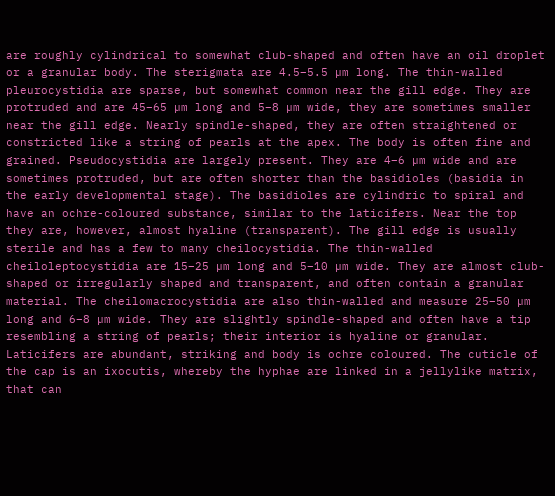are roughly cylindrical to somewhat club-shaped and often have an oil droplet or a granular body. The sterigmata are 4.5–5.5 µm long. The thin-walled pleurocystidia are sparse, but somewhat common near the gill edge. They are protruded and are 45–65 µm long and 5–8 µm wide, they are sometimes smaller near the gill edge. Nearly spindle-shaped, they are often straightened or constricted like a string of pearls at the apex. The body is often fine and grained. Pseudocystidia are largely present. They are 4–6 µm wide and are sometimes protruded, but are often shorter than the basidioles (basidia in the early developmental stage). The basidioles are cylindric to spiral and have an ochre-coloured substance, similar to the laticifers. Near the top they are, however, almost hyaline (transparent). The gill edge is usually sterile and has a few to many cheilocystidia. The thin-walled cheiloleptocystidia are 15–25 µm long and 5–10 µm wide. They are almost club-shaped or irregularly shaped and transparent, and often contain a granular material. The cheilomacrocystidia are also thin-walled and measure 25–50 µm long and 6–8 µm wide. They are slightly spindle-shaped and often have a tip resembling a string of pearls; their interior is hyaline or granular. Laticifers are abundant, striking and body is ochre coloured. The cuticle of the cap is an ixocutis, whereby the hyphae are linked in a jellylike matrix, that can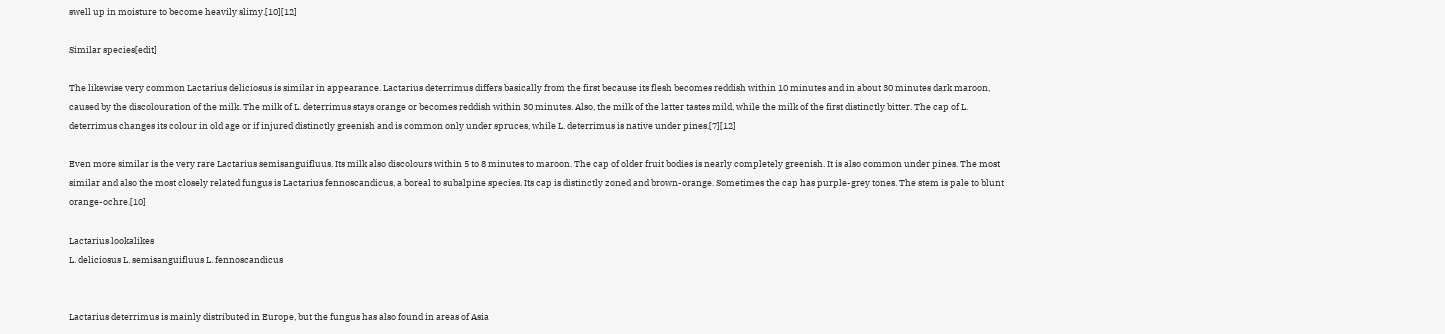swell up in moisture to become heavily slimy.[10][12]

Similar species[edit]

The likewise very common Lactarius deliciosus is similar in appearance. Lactarius deterrimus differs basically from the first because its flesh becomes reddish within 10 minutes and in about 30 minutes dark maroon, caused by the discolouration of the milk. The milk of L. deterrimus stays orange or becomes reddish within 30 minutes. Also, the milk of the latter tastes mild, while the milk of the first distinctly bitter. The cap of L. deterrimus changes its colour in old age or if injured distinctly greenish and is common only under spruces, while L. deterrimus is native under pines.[7][12]

Even more similar is the very rare Lactarius semisanguifluus. Its milk also discolours within 5 to 8 minutes to maroon. The cap of older fruit bodies is nearly completely greenish. It is also common under pines. The most similar and also the most closely related fungus is Lactarius fennoscandicus, a boreal to subalpine species. Its cap is distinctly zoned and brown-orange. Sometimes the cap has purple-grey tones. The stem is pale to blunt orange-ochre.[10]

Lactarius lookalikes
L. deliciosus L. semisanguifluus L. fennoscandicus


Lactarius deterrimus is mainly distributed in Europe, but the fungus has also found in areas of Asia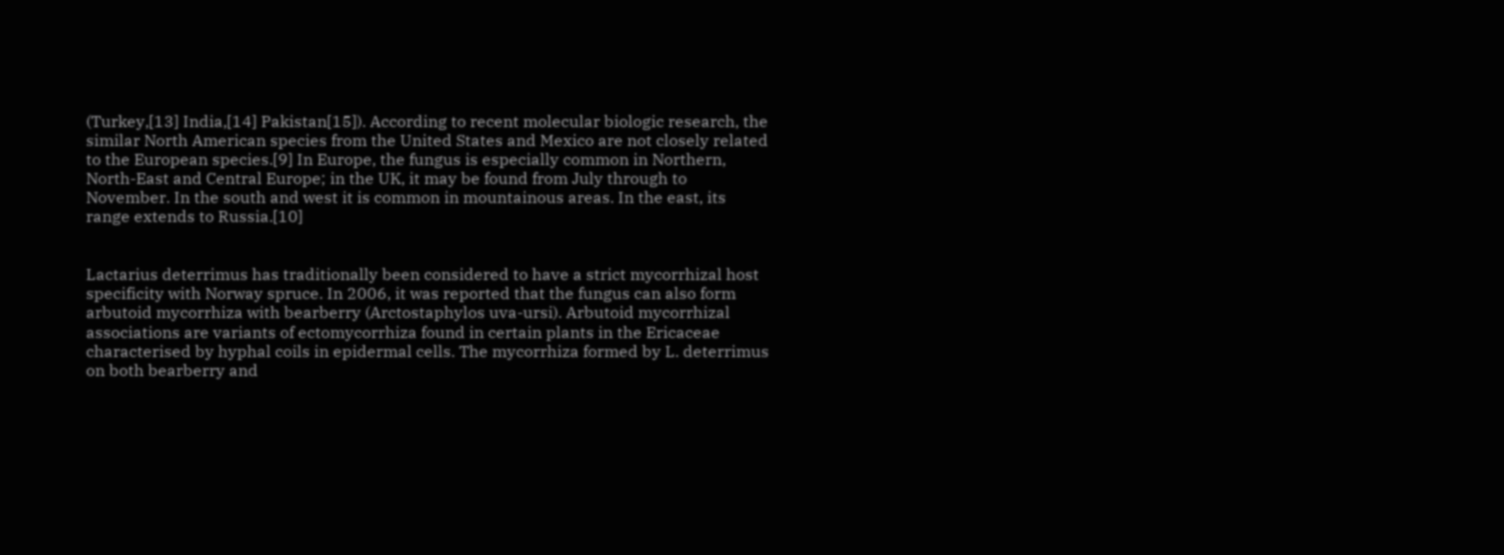(Turkey,[13] India,[14] Pakistan[15]). According to recent molecular biologic research, the similar North American species from the United States and Mexico are not closely related to the European species.[9] In Europe, the fungus is especially common in Northern, North-East and Central Europe; in the UK, it may be found from July through to November. In the south and west it is common in mountainous areas. In the east, its range extends to Russia.[10]


Lactarius deterrimus has traditionally been considered to have a strict mycorrhizal host specificity with Norway spruce. In 2006, it was reported that the fungus can also form arbutoid mycorrhiza with bearberry (Arctostaphylos uva-ursi). Arbutoid mycorrhizal associations are variants of ectomycorrhiza found in certain plants in the Ericaceae characterised by hyphal coils in epidermal cells. The mycorrhiza formed by L. deterrimus on both bearberry and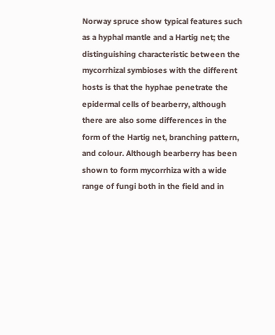Norway spruce show typical features such as a hyphal mantle and a Hartig net; the distinguishing characteristic between the mycorrhizal symbioses with the different hosts is that the hyphae penetrate the epidermal cells of bearberry, although there are also some differences in the form of the Hartig net, branching pattern, and colour. Although bearberry has been shown to form mycorrhiza with a wide range of fungi both in the field and in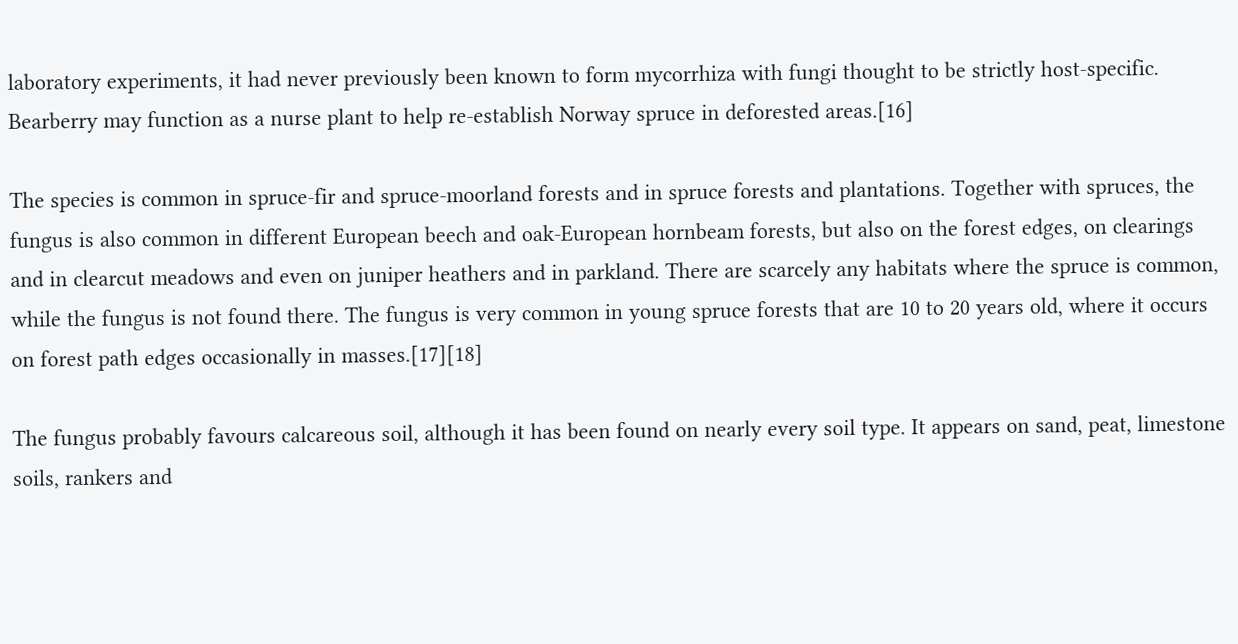laboratory experiments, it had never previously been known to form mycorrhiza with fungi thought to be strictly host-specific. Bearberry may function as a nurse plant to help re-establish Norway spruce in deforested areas.[16]

The species is common in spruce-fir and spruce-moorland forests and in spruce forests and plantations. Together with spruces, the fungus is also common in different European beech and oak-European hornbeam forests, but also on the forest edges, on clearings and in clearcut meadows and even on juniper heathers and in parkland. There are scarcely any habitats where the spruce is common, while the fungus is not found there. The fungus is very common in young spruce forests that are 10 to 20 years old, where it occurs on forest path edges occasionally in masses.[17][18]

The fungus probably favours calcareous soil, although it has been found on nearly every soil type. It appears on sand, peat, limestone soils, rankers and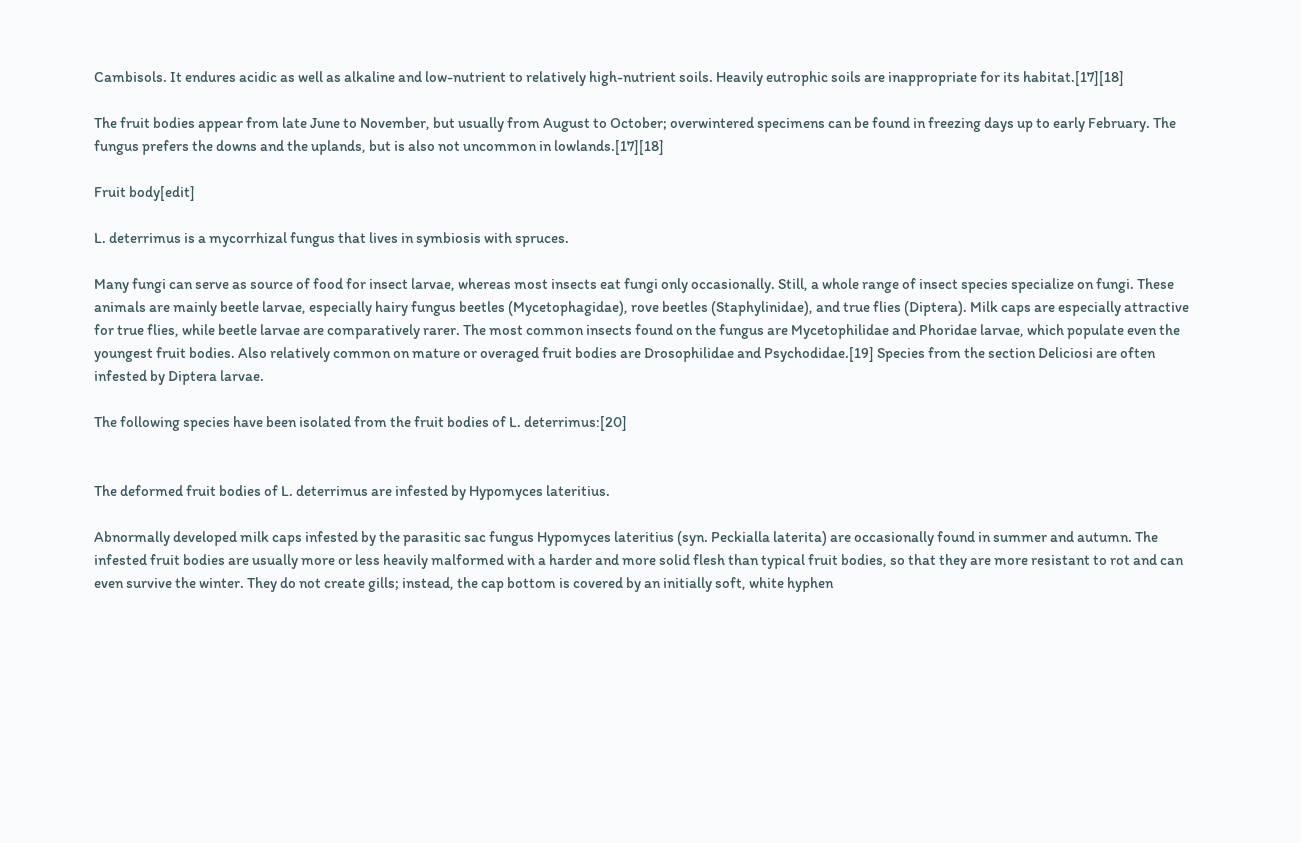Cambisols. It endures acidic as well as alkaline and low-nutrient to relatively high-nutrient soils. Heavily eutrophic soils are inappropriate for its habitat.[17][18]

The fruit bodies appear from late June to November, but usually from August to October; overwintered specimens can be found in freezing days up to early February. The fungus prefers the downs and the uplands, but is also not uncommon in lowlands.[17][18]

Fruit body[edit]

L. deterrimus is a mycorrhizal fungus that lives in symbiosis with spruces.

Many fungi can serve as source of food for insect larvae, whereas most insects eat fungi only occasionally. Still, a whole range of insect species specialize on fungi. These animals are mainly beetle larvae, especially hairy fungus beetles (Mycetophagidae), rove beetles (Staphylinidae), and true flies (Diptera). Milk caps are especially attractive for true flies, while beetle larvae are comparatively rarer. The most common insects found on the fungus are Mycetophilidae and Phoridae larvae, which populate even the youngest fruit bodies. Also relatively common on mature or overaged fruit bodies are Drosophilidae and Psychodidae.[19] Species from the section Deliciosi are often infested by Diptera larvae.

The following species have been isolated from the fruit bodies of L. deterrimus:[20]


The deformed fruit bodies of L. deterrimus are infested by Hypomyces lateritius.

Abnormally developed milk caps infested by the parasitic sac fungus Hypomyces lateritius (syn. Peckialla laterita) are occasionally found in summer and autumn. The infested fruit bodies are usually more or less heavily malformed with a harder and more solid flesh than typical fruit bodies, so that they are more resistant to rot and can even survive the winter. They do not create gills; instead, the cap bottom is covered by an initially soft, white hyphen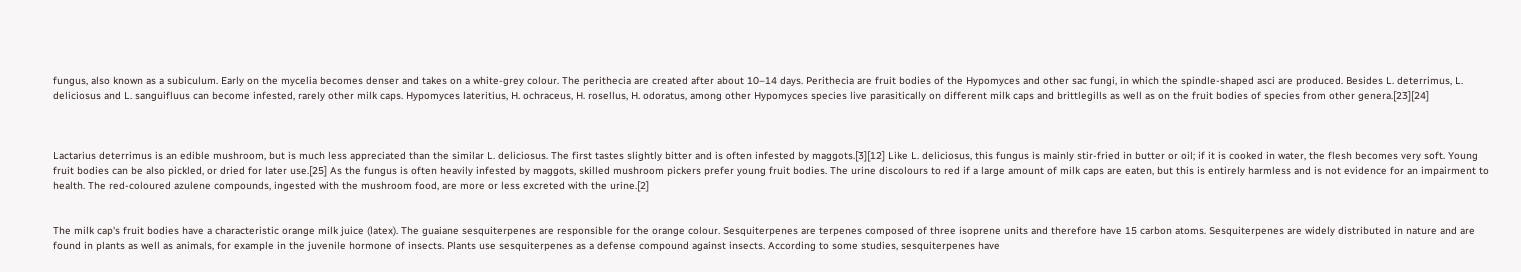fungus, also known as a subiculum. Early on the mycelia becomes denser and takes on a white-grey colour. The perithecia are created after about 10–14 days. Perithecia are fruit bodies of the Hypomyces and other sac fungi, in which the spindle-shaped asci are produced. Besides L. deterrimus, L. deliciosus and L. sanguifluus can become infested, rarely other milk caps. Hypomyces lateritius, H. ochraceus, H. rosellus, H. odoratus, among other Hypomyces species live parasitically on different milk caps and brittlegills as well as on the fruit bodies of species from other genera.[23][24]



Lactarius deterrimus is an edible mushroom, but is much less appreciated than the similar L. deliciosus. The first tastes slightly bitter and is often infested by maggots.[3][12] Like L. deliciosus, this fungus is mainly stir-fried in butter or oil; if it is cooked in water, the flesh becomes very soft. Young fruit bodies can be also pickled, or dried for later use.[25] As the fungus is often heavily infested by maggots, skilled mushroom pickers prefer young fruit bodies. The urine discolours to red if a large amount of milk caps are eaten, but this is entirely harmless and is not evidence for an impairment to health. The red-coloured azulene compounds, ingested with the mushroom food, are more or less excreted with the urine.[2]


The milk cap's fruit bodies have a characteristic orange milk juice (latex). The guaiane sesquiterpenes are responsible for the orange colour. Sesquiterpenes are terpenes composed of three isoprene units and therefore have 15 carbon atoms. Sesquiterpenes are widely distributed in nature and are found in plants as well as animals, for example in the juvenile hormone of insects. Plants use sesquiterpenes as a defense compound against insects. According to some studies, sesquiterpenes have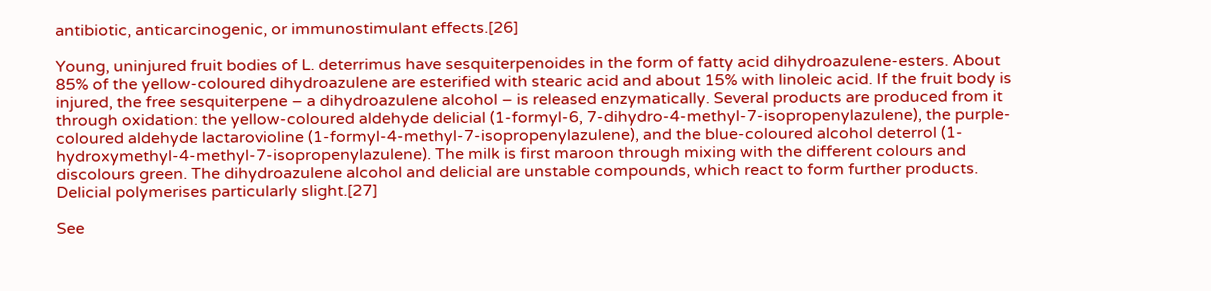antibiotic, anticarcinogenic, or immunostimulant effects.[26]

Young, uninjured fruit bodies of L. deterrimus have sesquiterpenoides in the form of fatty acid dihydroazulene-esters. About 85% of the yellow-coloured dihydroazulene are esterified with stearic acid and about 15% with linoleic acid. If the fruit body is injured, the free sesquiterpene – a dihydroazulene alcohol – is released enzymatically. Several products are produced from it through oxidation: the yellow-coloured aldehyde delicial (1-formyl-6, 7-dihydro-4-methyl-7-isopropenylazulene), the purple-coloured aldehyde lactarovioline (1-formyl-4-methyl-7-isopropenylazulene), and the blue-coloured alcohol deterrol (1-hydroxymethyl-4-methyl-7-isopropenylazulene). The milk is first maroon through mixing with the different colours and discolours green. The dihydroazulene alcohol and delicial are unstable compounds, which react to form further products. Delicial polymerises particularly slight.[27]

See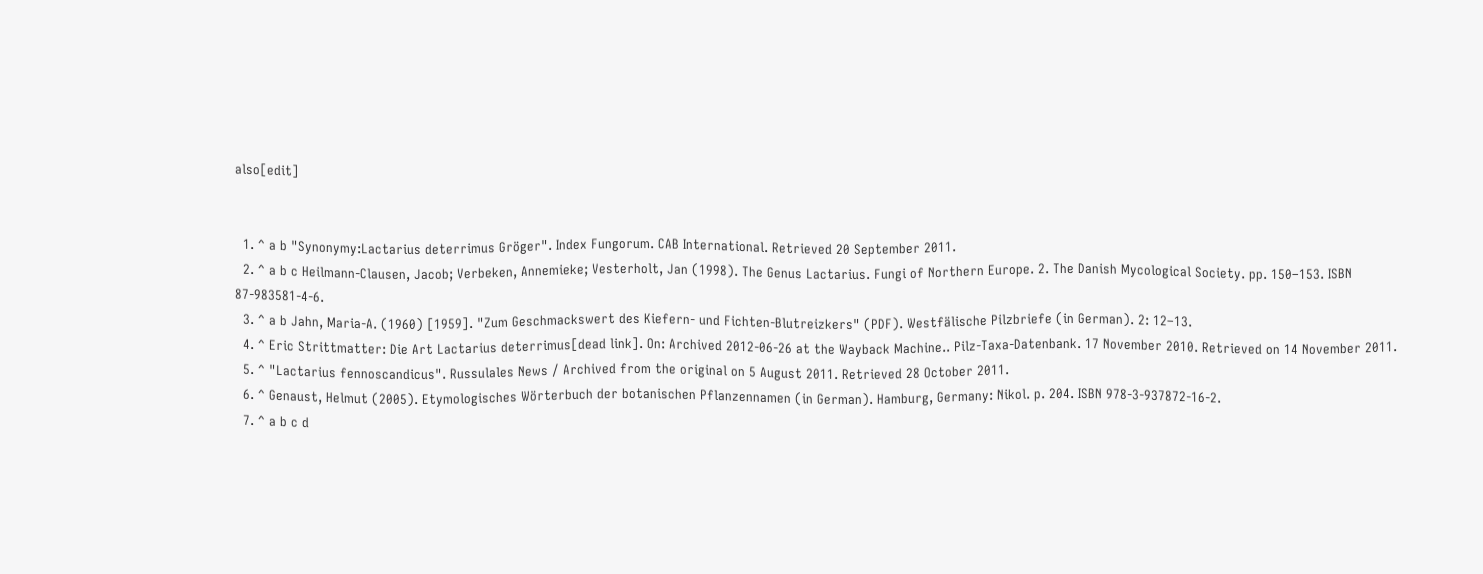also[edit]


  1. ^ a b "Synonymy:Lactarius deterrimus Gröger". Index Fungorum. CAB International. Retrieved 20 September 2011.
  2. ^ a b c Heilmann-Clausen, Jacob; Verbeken, Annemieke; Vesterholt, Jan (1998). The Genus Lactarius. Fungi of Northern Europe. 2. The Danish Mycological Society. pp. 150–153. ISBN 87-983581-4-6.
  3. ^ a b Jahn, Maria-A. (1960) [1959]. "Zum Geschmackswert des Kiefern- und Fichten-Blutreizkers" (PDF). Westfälische Pilzbriefe (in German). 2: 12–13.
  4. ^ Eric Strittmatter: Die Art Lactarius deterrimus[dead link]. On: Archived 2012-06-26 at the Wayback Machine.. Pilz-Taxa-Datenbank. 17 November 2010. Retrieved on 14 November 2011.
  5. ^ "Lactarius fennoscandicus". Russulales News / Archived from the original on 5 August 2011. Retrieved 28 October 2011.
  6. ^ Genaust, Helmut (2005). Etymologisches Wörterbuch der botanischen Pflanzennamen (in German). Hamburg, Germany: Nikol. p. 204. ISBN 978-3-937872-16-2.
  7. ^ a b c d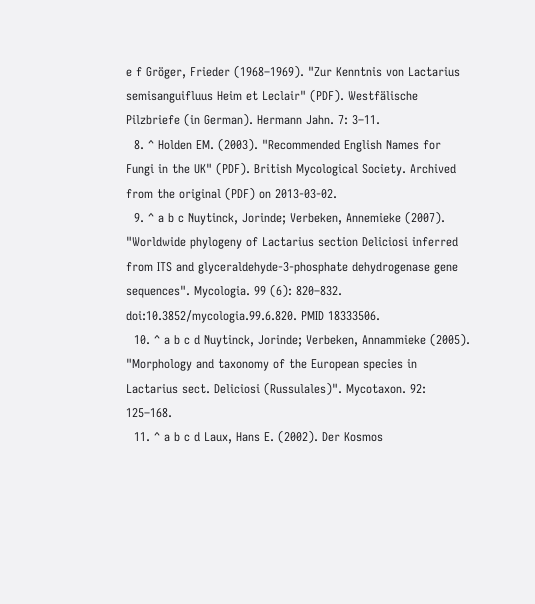e f Gröger, Frieder (1968–1969). "Zur Kenntnis von Lactarius semisanguifluus Heim et Leclair" (PDF). Westfälische Pilzbriefe (in German). Hermann Jahn. 7: 3–11.
  8. ^ Holden EM. (2003). "Recommended English Names for Fungi in the UK" (PDF). British Mycological Society. Archived from the original (PDF) on 2013-03-02.
  9. ^ a b c Nuytinck, Jorinde; Verbeken, Annemieke (2007). "Worldwide phylogeny of Lactarius section Deliciosi inferred from ITS and glyceraldehyde-3-phosphate dehydrogenase gene sequences". Mycologia. 99 (6): 820–832. doi:10.3852/mycologia.99.6.820. PMID 18333506.
  10. ^ a b c d Nuytinck, Jorinde; Verbeken, Annammieke (2005). "Morphology and taxonomy of the European species in Lactarius sect. Deliciosi (Russulales)". Mycotaxon. 92: 125–168.
  11. ^ a b c d Laux, Hans E. (2002). Der Kosmos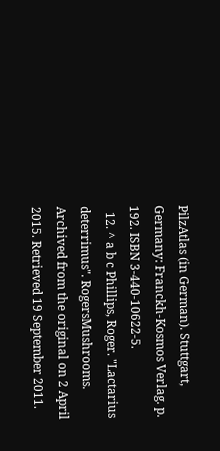PilzAtlas (in German). Stuttgart, Germany: Franckh-Kosmos Verlag. p. 192. ISBN 3-440-10622-5.
  12. ^ a b c Phillips, Roger. "Lactarius deterrimus". RogersMushrooms. Archived from the original on 2 April 2015. Retrieved 19 September 2011.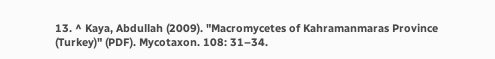13. ^ Kaya, Abdullah (2009). "Macromycetes of Kahramanmaras Province (Turkey)" (PDF). Mycotaxon. 108: 31–34.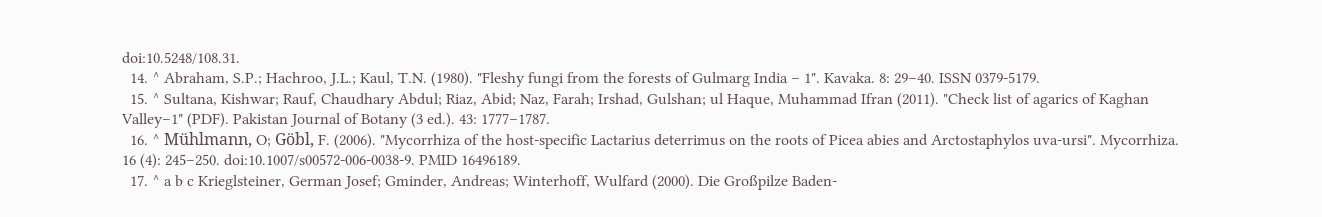doi:10.5248/108.31.
  14. ^ Abraham, S.P.; Hachroo, J.L.; Kaul, T.N. (1980). "Fleshy fungi from the forests of Gulmarg India – 1". Kavaka. 8: 29–40. ISSN 0379-5179.
  15. ^ Sultana, Kishwar; Rauf, Chaudhary Abdul; Riaz, Abid; Naz, Farah; Irshad, Gulshan; ul Haque, Muhammad Ifran (2011). "Check list of agarics of Kaghan Valley–1" (PDF). Pakistan Journal of Botany (3 ed.). 43: 1777–1787.
  16. ^ Mühlmann, O; Göbl, F. (2006). "Mycorrhiza of the host-specific Lactarius deterrimus on the roots of Picea abies and Arctostaphylos uva-ursi". Mycorrhiza. 16 (4): 245–250. doi:10.1007/s00572-006-0038-9. PMID 16496189.
  17. ^ a b c Krieglsteiner, German Josef; Gminder, Andreas; Winterhoff, Wulfard (2000). Die Großpilze Baden-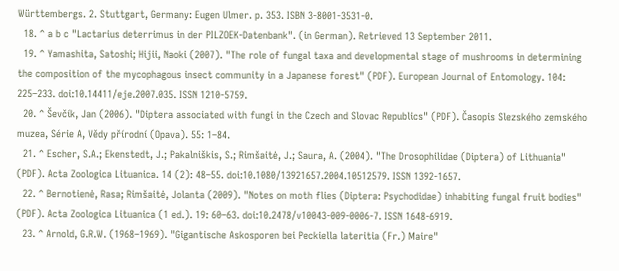Württembergs. 2. Stuttgart, Germany: Eugen Ulmer. p. 353. ISBN 3-8001-3531-0.
  18. ^ a b c "Lactarius deterrimus in der PILZOEK-Datenbank". (in German). Retrieved 13 September 2011.
  19. ^ Yamashita, Satoshi; Hijii, Naoki (2007). "The role of fungal taxa and developmental stage of mushrooms in determining the composition of the mycophagous insect community in a Japanese forest" (PDF). European Journal of Entomology. 104: 225–233. doi:10.14411/eje.2007.035. ISSN 1210-5759.
  20. ^ Ševčík, Jan (2006). "Diptera associated with fungi in the Czech and Slovac Republics" (PDF). Časopis Slezského zemského muzea, Série A, Vědy přírodní (Opava). 55: 1–84.
  21. ^ Escher, S.A.; Ekenstedt, J.; Pakalniškis, S.; Rimšaitė, J.; Saura, A. (2004). "The Drosophilidae (Diptera) of Lithuania" (PDF). Acta Zoologica Lituanica. 14 (2): 48–55. doi:10.1080/13921657.2004.10512579. ISSN 1392-1657.
  22. ^ Bernotienė, Rasa; Rimšaitė, Jolanta (2009). "Notes on moth flies (Diptera: Psychodidae) inhabiting fungal fruit bodies" (PDF). Acta Zoologica Lituanica (1 ed.). 19: 60–63. doi:10.2478/v10043-009-0006-7. ISSN 1648-6919.
  23. ^ Arnold, G.R.W. (1968–1969). "Gigantische Askosporen bei Peckiella lateritia (Fr.) Maire"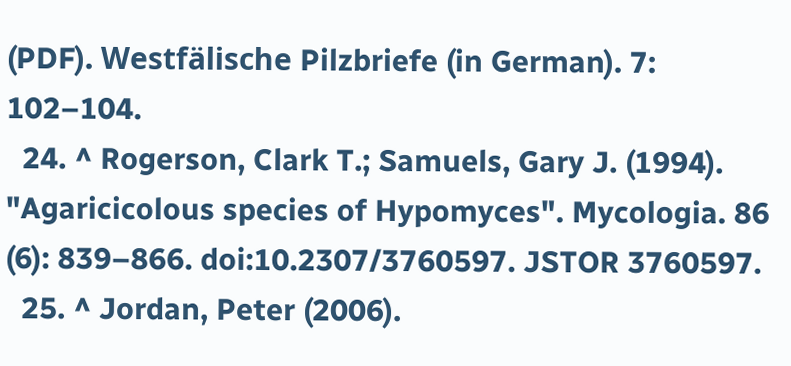(PDF). Westfälische Pilzbriefe (in German). 7: 102–104.
  24. ^ Rogerson, Clark T.; Samuels, Gary J. (1994). "Agaricicolous species of Hypomyces". Mycologia. 86 (6): 839–866. doi:10.2307/3760597. JSTOR 3760597.
  25. ^ Jordan, Peter (2006).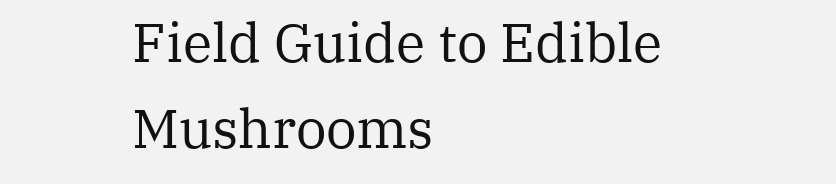Field Guide to Edible Mushrooms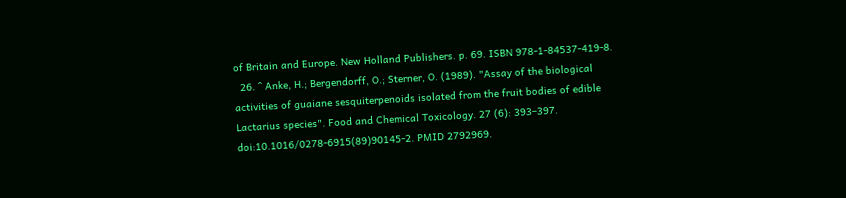of Britain and Europe. New Holland Publishers. p. 69. ISBN 978-1-84537-419-8.
  26. ^ Anke, H.; Bergendorff, O.; Sterner, O. (1989). "Assay of the biological activities of guaiane sesquiterpenoids isolated from the fruit bodies of edible Lactarius species". Food and Chemical Toxicology. 27 (6): 393–397. doi:10.1016/0278-6915(89)90145-2. PMID 2792969.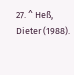27. ^ Heß, Dieter (1988).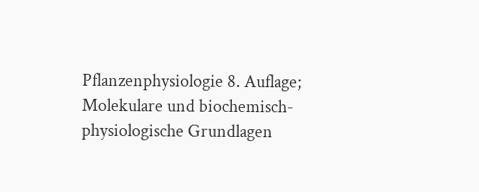Pflanzenphysiologie 8. Auflage; Molekulare und biochemisch-physiologische Grundlagen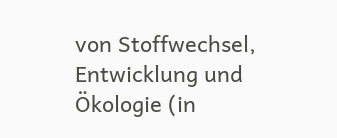von Stoffwechsel, Entwicklung und Ökologie (in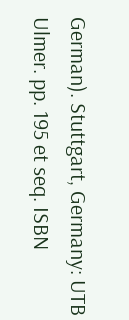German). Stuttgart, Germany: UTB Ulmer. pp. 195 et seq. ISBN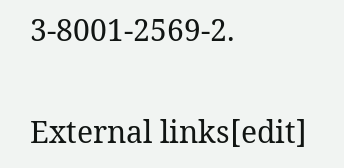3-8001-2569-2.

External links[edit]